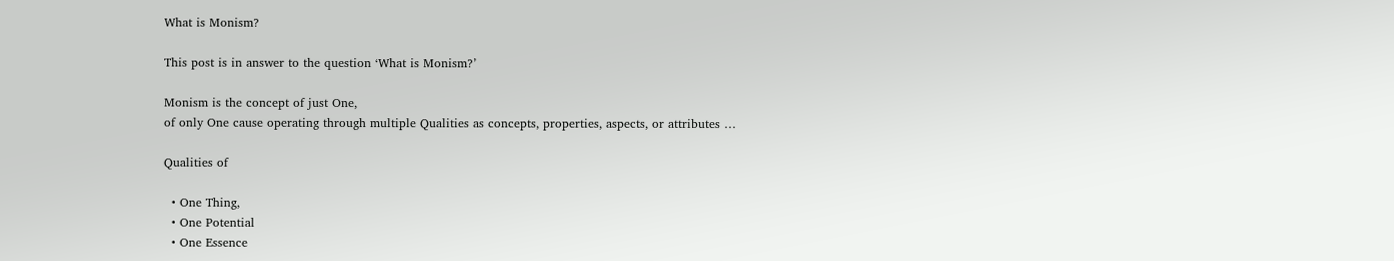What is Monism?

This post is in answer to the question ‘What is Monism?’

Monism is the concept of just One,
of only One cause operating through multiple Qualities as concepts, properties, aspects, or attributes …

Qualities of

  • One Thing,
  • One Potential
  • One Essence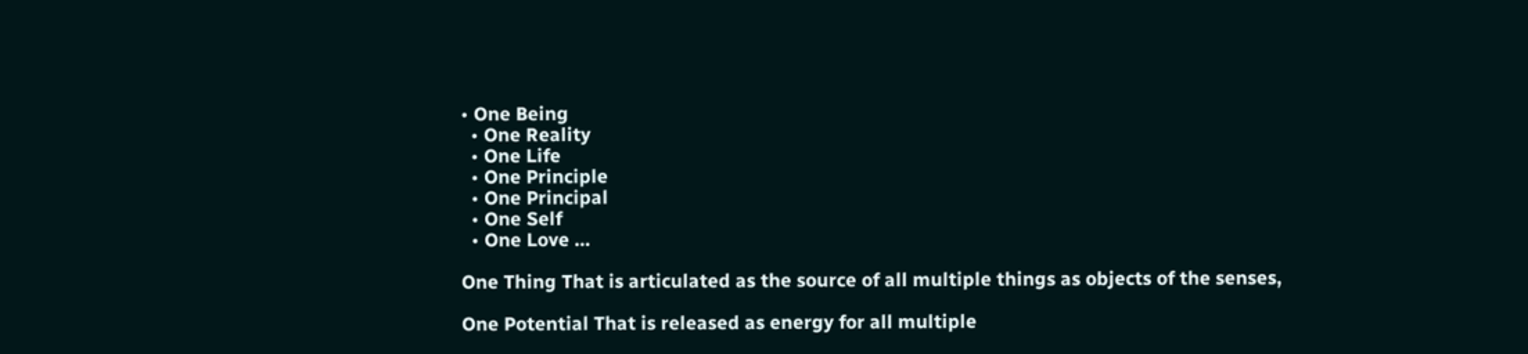• One Being
  • One Reality
  • One Life
  • One Principle
  • One Principal
  • One Self
  • One Love …

One Thing That is articulated as the source of all multiple things as objects of the senses,

One Potential That is released as energy for all multiple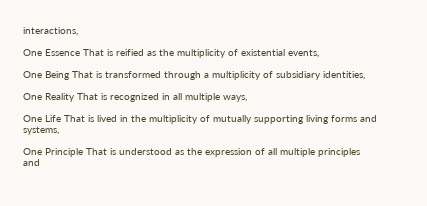interactions,

One Essence That is reified as the multiplicity of existential events,

One Being That is transformed through a multiplicity of subsidiary identities,

One Reality That is recognized in all multiple ways,

One Life That is lived in the multiplicity of mutually supporting living forms and systems,

One Principle That is understood as the expression of all multiple principles and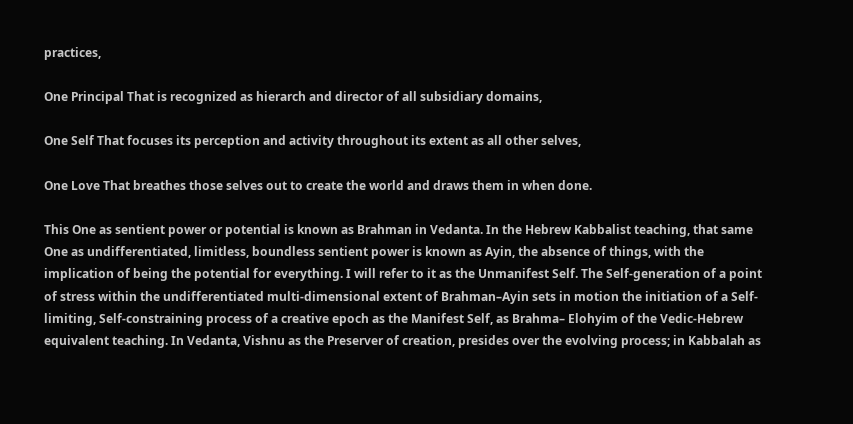practices,

One Principal That is recognized as hierarch and director of all subsidiary domains,

One Self That focuses its perception and activity throughout its extent as all other selves,

One Love That breathes those selves out to create the world and draws them in when done.

This One as sentient power or potential is known as Brahman in Vedanta. In the Hebrew Kabbalist teaching, that same One as undifferentiated, limitless, boundless sentient power is known as Ayin, the absence of things, with the implication of being the potential for everything. I will refer to it as the Unmanifest Self. The Self-generation of a point of stress within the undifferentiated multi-dimensional extent of Brahman–Ayin sets in motion the initiation of a Self-limiting, Self-constraining process of a creative epoch as the Manifest Self, as Brahma– Elohyim of the Vedic-Hebrew equivalent teaching. In Vedanta, Vishnu as the Preserver of creation, presides over the evolving process; in Kabbalah as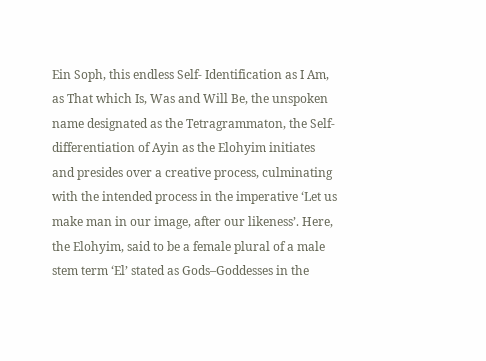Ein Soph, this endless Self- Identification as I Am, as That which Is, Was and Will Be, the unspoken name designated as the Tetragrammaton, the Self-differentiation of Ayin as the Elohyim initiates and presides over a creative process, culminating with the intended process in the imperative ‘Let us make man in our image, after our likeness’. Here, the Elohyim, said to be a female plural of a male stem term ‘El’ stated as Gods–Goddesses in the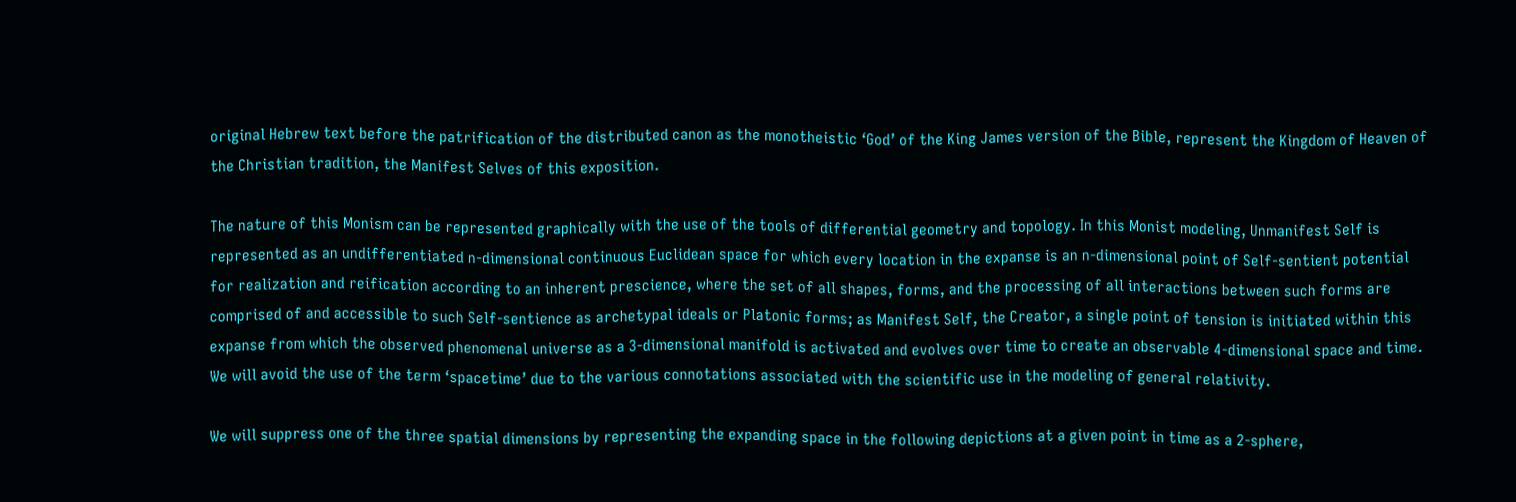original Hebrew text before the patrification of the distributed canon as the monotheistic ‘God’ of the King James version of the Bible, represent the Kingdom of Heaven of the Christian tradition, the Manifest Selves of this exposition.

The nature of this Monism can be represented graphically with the use of the tools of differential geometry and topology. In this Monist modeling, Unmanifest Self is represented as an undifferentiated n-dimensional continuous Euclidean space for which every location in the expanse is an n-dimensional point of Self-sentient potential for realization and reification according to an inherent prescience, where the set of all shapes, forms, and the processing of all interactions between such forms are comprised of and accessible to such Self-sentience as archetypal ideals or Platonic forms; as Manifest Self, the Creator, a single point of tension is initiated within this expanse from which the observed phenomenal universe as a 3-dimensional manifold is activated and evolves over time to create an observable 4-dimensional space and time. We will avoid the use of the term ‘spacetime’ due to the various connotations associated with the scientific use in the modeling of general relativity.

We will suppress one of the three spatial dimensions by representing the expanding space in the following depictions at a given point in time as a 2-sphere,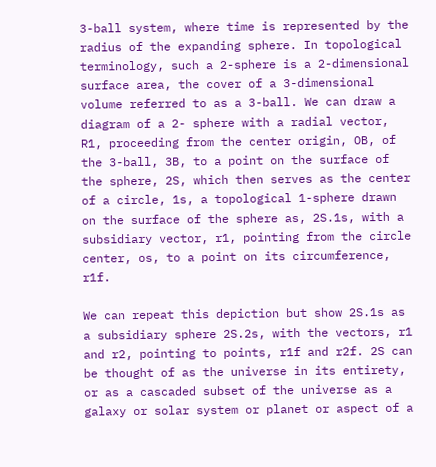3-ball system, where time is represented by the radius of the expanding sphere. In topological terminology, such a 2-sphere is a 2-dimensional surface area, the cover of a 3-dimensional volume referred to as a 3-ball. We can draw a diagram of a 2- sphere with a radial vector, R1, proceeding from the center origin, OB, of the 3-ball, 3B, to a point on the surface of the sphere, 2S, which then serves as the center of a circle, 1s, a topological 1-sphere drawn on the surface of the sphere as, 2S.1s, with a subsidiary vector, r1, pointing from the circle center, os, to a point on its circumference, r1f.

We can repeat this depiction but show 2S.1s as a subsidiary sphere 2S.2s, with the vectors, r1 and r2, pointing to points, r1f and r2f. 2S can be thought of as the universe in its entirety, or as a cascaded subset of the universe as a galaxy or solar system or planet or aspect of a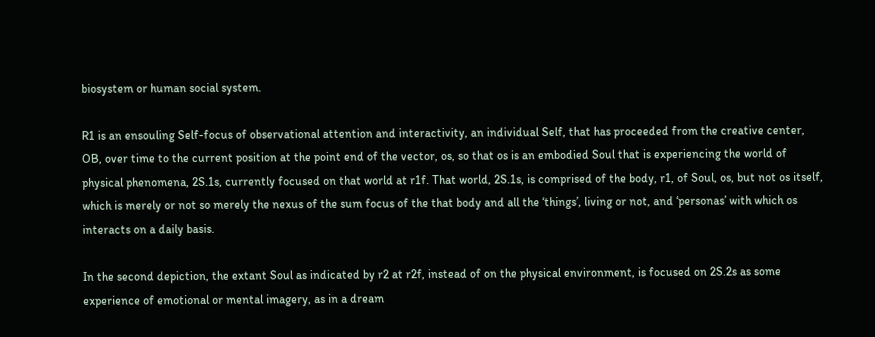biosystem or human social system.

R1 is an ensouling Self-focus of observational attention and interactivity, an individual Self, that has proceeded from the creative center, OB, over time to the current position at the point end of the vector, os, so that os is an embodied Soul that is experiencing the world of physical phenomena, 2S.1s, currently focused on that world at r1f. That world, 2S.1s, is comprised of the body, r1, of Soul, os, but not os itself, which is merely or not so merely the nexus of the sum focus of the that body and all the ‘things’, living or not, and ‘personas’ with which os interacts on a daily basis.

In the second depiction, the extant Soul as indicated by r2 at r2f, instead of on the physical environment, is focused on 2S.2s as some experience of emotional or mental imagery, as in a dream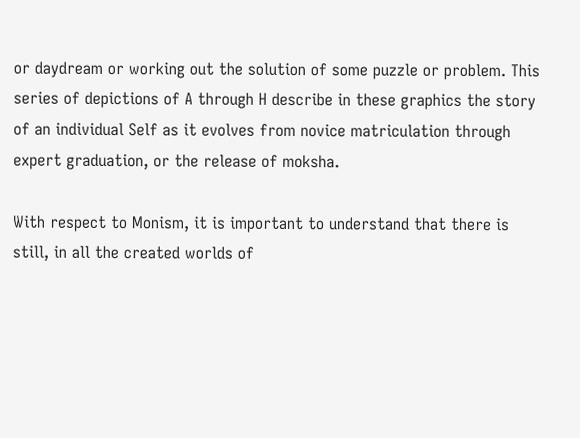or daydream or working out the solution of some puzzle or problem. This series of depictions of A through H describe in these graphics the story of an individual Self as it evolves from novice matriculation through expert graduation, or the release of moksha.

With respect to Monism, it is important to understand that there is still, in all the created worlds of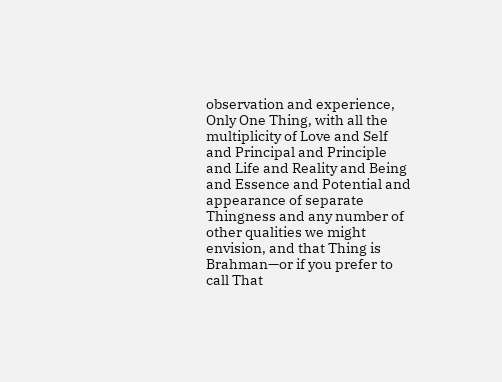observation and experience, Only One Thing, with all the multiplicity of Love and Self and Principal and Principle and Life and Reality and Being and Essence and Potential and appearance of separate Thingness and any number of other qualities we might envision, and that Thing is Brahman—or if you prefer to call That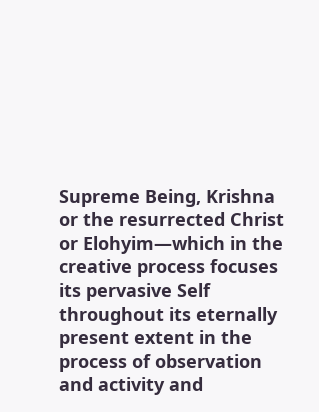Supreme Being, Krishna or the resurrected Christ or Elohyim—which in the creative process focuses its pervasive Self throughout its eternally present extent in the process of observation and activity and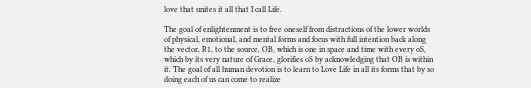love that unites it all that I call Life.

The goal of enlightenment is to free oneself from distractions of the lower worlds of physical, emotional, and mental forms and focus with full intention back along the vector, R1, to the source, OB, which is one in space and time with every oS, which by its very nature of Grace, glorifies oS by acknowledging that OB is within it. The goal of all human devotion is to learn to Love Life in all its forms that by so doing each of us can come to realize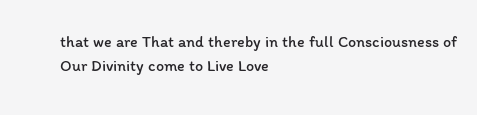that we are That and thereby in the full Consciousness of Our Divinity come to Live Love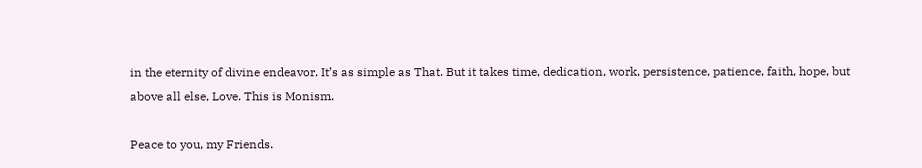in the eternity of divine endeavor. It’s as simple as That. But it takes time, dedication, work, persistence, patience, faith, hope, but above all else, Love. This is Monism.

Peace to you, my Friends.